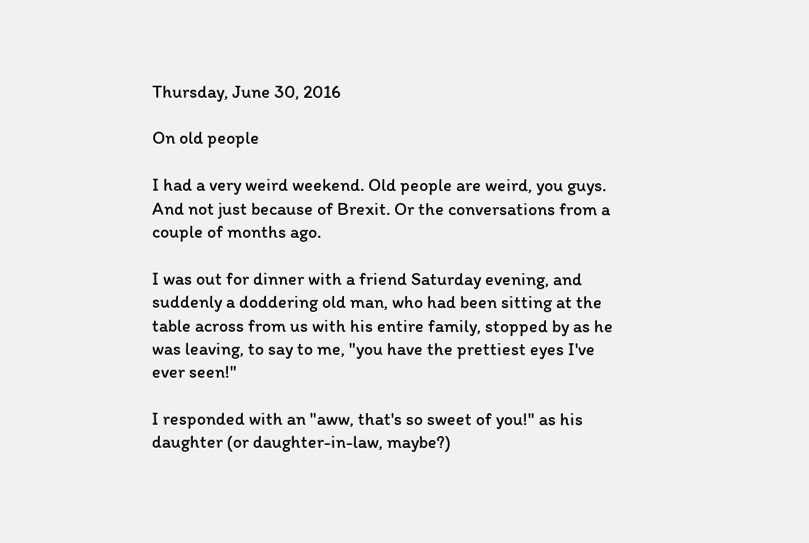Thursday, June 30, 2016

On old people

I had a very weird weekend. Old people are weird, you guys. And not just because of Brexit. Or the conversations from a couple of months ago.

I was out for dinner with a friend Saturday evening, and suddenly a doddering old man, who had been sitting at the table across from us with his entire family, stopped by as he was leaving, to say to me, "you have the prettiest eyes I've ever seen!"

I responded with an "aww, that's so sweet of you!" as his daughter (or daughter-in-law, maybe?)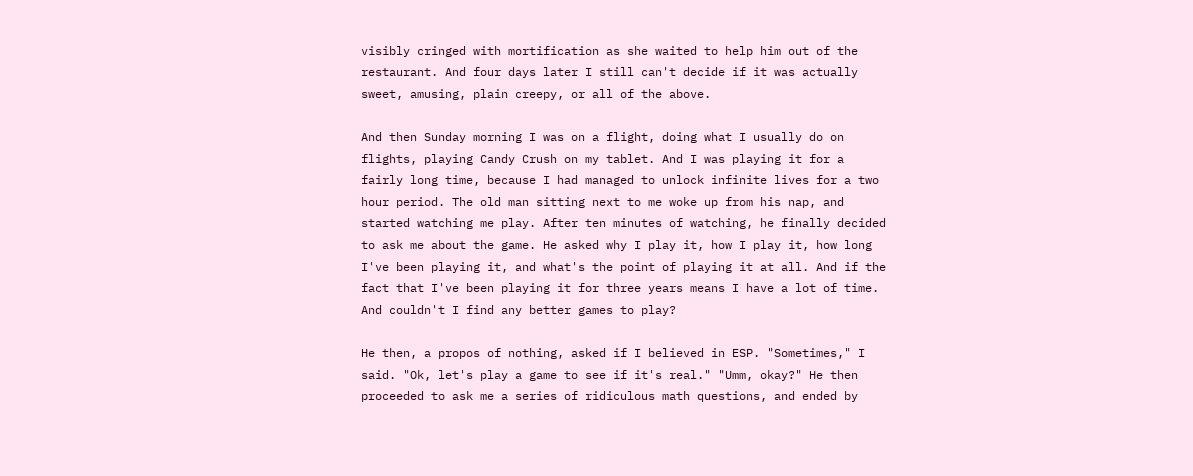visibly cringed with mortification as she waited to help him out of the restaurant. And four days later I still can't decide if it was actually sweet, amusing, plain creepy, or all of the above.

And then Sunday morning I was on a flight, doing what I usually do on flights, playing Candy Crush on my tablet. And I was playing it for a fairly long time, because I had managed to unlock infinite lives for a two hour period. The old man sitting next to me woke up from his nap, and started watching me play. After ten minutes of watching, he finally decided to ask me about the game. He asked why I play it, how I play it, how long I've been playing it, and what's the point of playing it at all. And if the fact that I've been playing it for three years means I have a lot of time. And couldn't I find any better games to play?

He then, a propos of nothing, asked if I believed in ESP. "Sometimes," I said. "Ok, let's play a game to see if it's real." "Umm, okay?" He then proceeded to ask me a series of ridiculous math questions, and ended by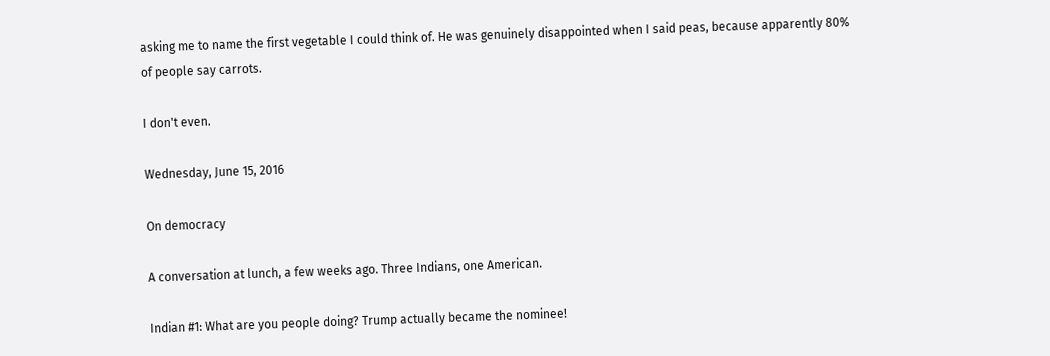asking me to name the first vegetable I could think of. He was genuinely disappointed when I said peas, because apparently 80% of people say carrots.

I don't even.

Wednesday, June 15, 2016

On democracy

A conversation at lunch, a few weeks ago. Three Indians, one American.

Indian #1: What are you people doing? Trump actually became the nominee!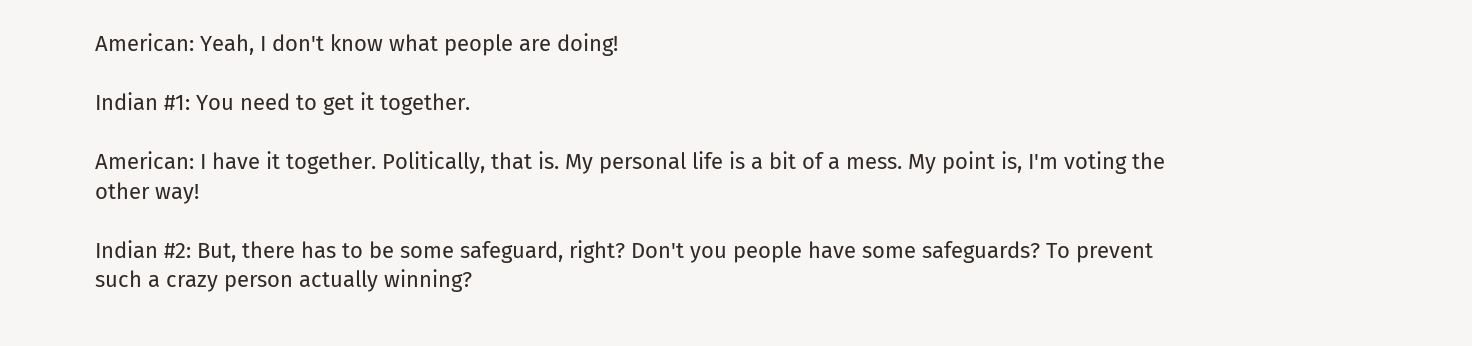American: Yeah, I don't know what people are doing!

Indian #1: You need to get it together.

American: I have it together. Politically, that is. My personal life is a bit of a mess. My point is, I'm voting the other way!

Indian #2: But, there has to be some safeguard, right? Don't you people have some safeguards? To prevent such a crazy person actually winning?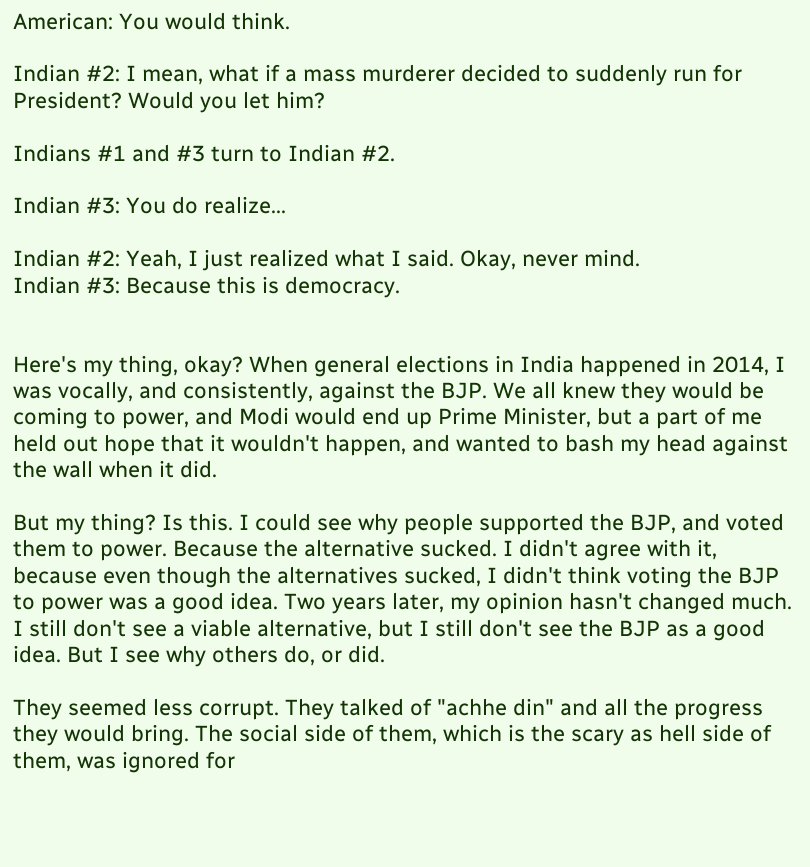American: You would think.

Indian #2: I mean, what if a mass murderer decided to suddenly run for President? Would you let him?

Indians #1 and #3 turn to Indian #2.

Indian #3: You do realize...

Indian #2: Yeah, I just realized what I said. Okay, never mind.
Indian #3: Because this is democracy.


Here's my thing, okay? When general elections in India happened in 2014, I was vocally, and consistently, against the BJP. We all knew they would be coming to power, and Modi would end up Prime Minister, but a part of me held out hope that it wouldn't happen, and wanted to bash my head against the wall when it did.

But my thing? Is this. I could see why people supported the BJP, and voted them to power. Because the alternative sucked. I didn't agree with it, because even though the alternatives sucked, I didn't think voting the BJP to power was a good idea. Two years later, my opinion hasn't changed much. I still don't see a viable alternative, but I still don't see the BJP as a good idea. But I see why others do, or did.

They seemed less corrupt. They talked of "achhe din" and all the progress they would bring. The social side of them, which is the scary as hell side of them, was ignored for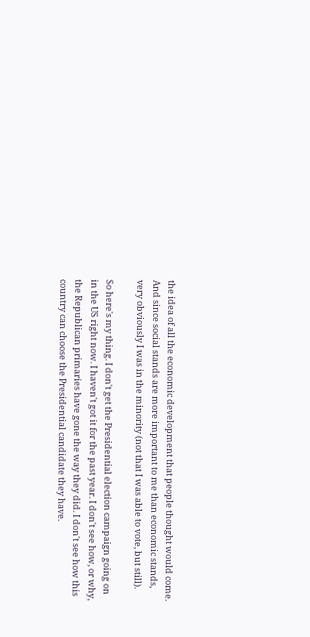the idea of all the economic development that people thought would come. And since social stands are more important to me than economic stands, very obviously I was in the minority (not that I was able to vote, but still).

So here's my thing. I don't get the Presidential election campaign going on in the US right now. I haven't got it for the past year. I don't see how, or why, the Republican primaries have gone the way they did. I don't see how this country can choose the Presidential candidate they have.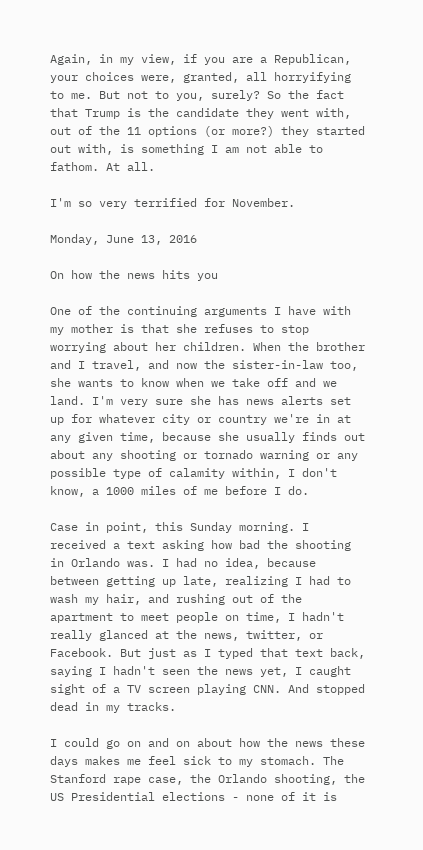Again, in my view, if you are a Republican, your choices were, granted, all horryifying to me. But not to you, surely? So the fact that Trump is the candidate they went with, out of the 11 options (or more?) they started out with, is something I am not able to fathom. At all.

I'm so very terrified for November.

Monday, June 13, 2016

On how the news hits you

One of the continuing arguments I have with my mother is that she refuses to stop worrying about her children. When the brother and I travel, and now the sister-in-law too, she wants to know when we take off and we land. I'm very sure she has news alerts set up for whatever city or country we're in at any given time, because she usually finds out about any shooting or tornado warning or any possible type of calamity within, I don't know, a 1000 miles of me before I do.

Case in point, this Sunday morning. I received a text asking how bad the shooting in Orlando was. I had no idea, because between getting up late, realizing I had to wash my hair, and rushing out of the apartment to meet people on time, I hadn't really glanced at the news, twitter, or Facebook. But just as I typed that text back, saying I hadn't seen the news yet, I caught sight of a TV screen playing CNN. And stopped dead in my tracks.

I could go on and on about how the news these days makes me feel sick to my stomach. The Stanford rape case, the Orlando shooting, the US Presidential elections - none of it is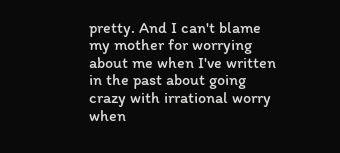pretty. And I can't blame my mother for worrying about me when I've written in the past about going crazy with irrational worry when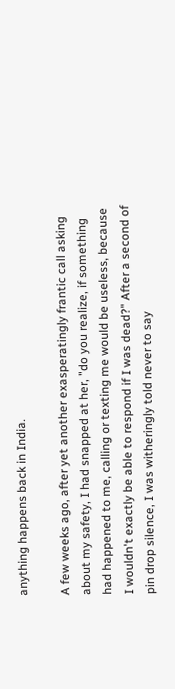anything happens back in India.

A few weeks ago, after yet another exasperatingly frantic call asking about my safety, I had snapped at her, "do you realize, if something had happened to me, calling or texting me would be useless, because I wouldn't exactly be able to respond if I was dead?" After a second of pin drop silence, I was witheringly told never to say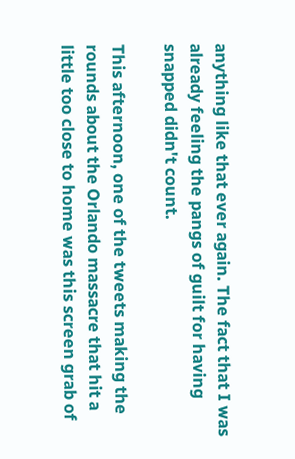anything like that ever again. The fact that I was already feeling the pangs of guilt for having snapped didn't count.

This afternoon, one of the tweets making the rounds about the Orlando massacre that hit a little too close to home was this screen grab of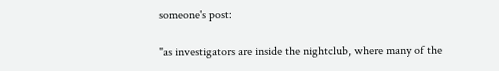someone's post:

"as investigators are inside the nightclub, where many of the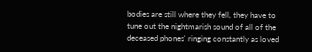bodies are still where they fell, they have to tune out the nightmarish sound of all of the deceased phones' ringing constantly as loved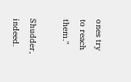ones try to reach them."

Shudder, indeed.